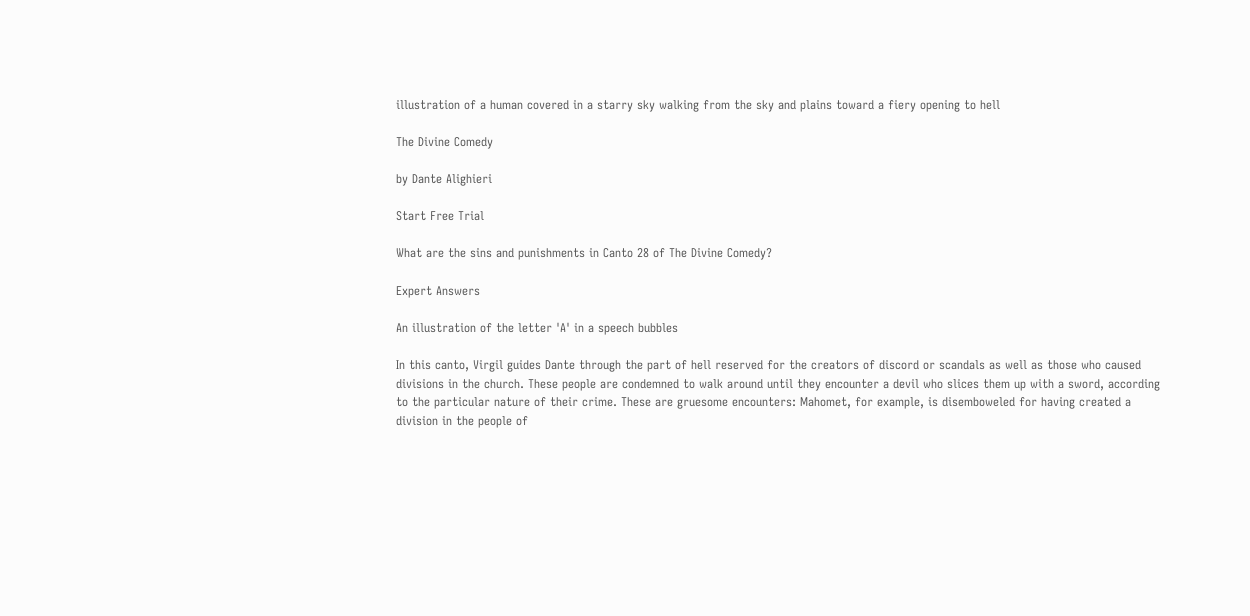illustration of a human covered in a starry sky walking from the sky and plains toward a fiery opening to hell

The Divine Comedy

by Dante Alighieri

Start Free Trial

What are the sins and punishments in Canto 28 of The Divine Comedy?

Expert Answers

An illustration of the letter 'A' in a speech bubbles

In this canto, Virgil guides Dante through the part of hell reserved for the creators of discord or scandals as well as those who caused divisions in the church. These people are condemned to walk around until they encounter a devil who slices them up with a sword, according to the particular nature of their crime. These are gruesome encounters: Mahomet, for example, is disemboweled for having created a division in the people of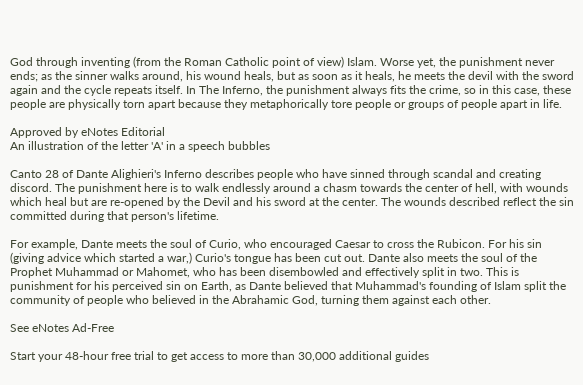God through inventing (from the Roman Catholic point of view) Islam. Worse yet, the punishment never ends; as the sinner walks around, his wound heals, but as soon as it heals, he meets the devil with the sword again and the cycle repeats itself. In The Inferno, the punishment always fits the crime, so in this case, these people are physically torn apart because they metaphorically tore people or groups of people apart in life.

Approved by eNotes Editorial
An illustration of the letter 'A' in a speech bubbles

Canto 28 of Dante Alighieri's Inferno describes people who have sinned through scandal and creating discord. The punishment here is to walk endlessly around a chasm towards the center of hell, with wounds which heal but are re-opened by the Devil and his sword at the center. The wounds described reflect the sin committed during that person's lifetime.

For example, Dante meets the soul of Curio, who encouraged Caesar to cross the Rubicon. For his sin (giving advice which started a war,) Curio's tongue has been cut out. Dante also meets the soul of the Prophet Muhammad or Mahomet, who has been disembowled and effectively split in two. This is punishment for his perceived sin on Earth, as Dante believed that Muhammad's founding of Islam split the community of people who believed in the Abrahamic God, turning them against each other.

See eNotes Ad-Free

Start your 48-hour free trial to get access to more than 30,000 additional guides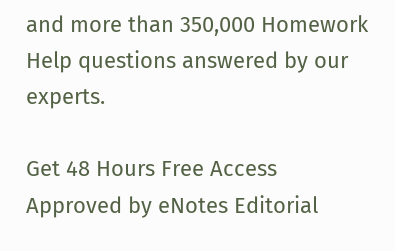and more than 350,000 Homework Help questions answered by our experts.

Get 48 Hours Free Access
Approved by eNotes Editorial